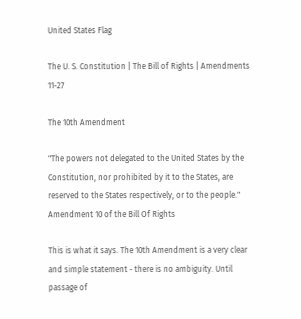United States Flag

The U. S. Constitution | The Bill of Rights | Amendments 11-27

The 10th Amendment

"The powers not delegated to the United States by the Constitution, nor prohibited by it to the States, are reserved to the States respectively, or to the people." Amendment 10 of the Bill Of Rights

This is what it says. The 10th Amendment is a very clear and simple statement - there is no ambiguity. Until passage of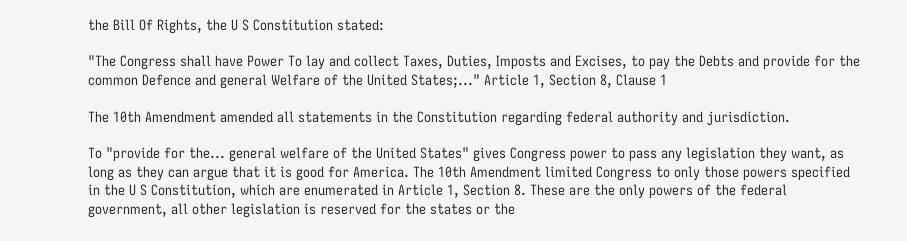the Bill Of Rights, the U S Constitution stated:

"The Congress shall have Power To lay and collect Taxes, Duties, Imposts and Excises, to pay the Debts and provide for the common Defence and general Welfare of the United States;..." Article 1, Section 8, Clause 1

The 10th Amendment amended all statements in the Constitution regarding federal authority and jurisdiction.

To "provide for the... general welfare of the United States" gives Congress power to pass any legislation they want, as long as they can argue that it is good for America. The 10th Amendment limited Congress to only those powers specified in the U S Constitution, which are enumerated in Article 1, Section 8. These are the only powers of the federal government, all other legislation is reserved for the states or the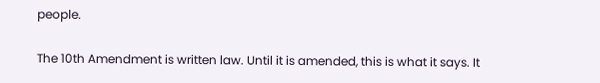people.

The 10th Amendment is written law. Until it is amended, this is what it says. It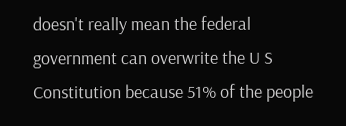doesn't really mean the federal government can overwrite the U S Constitution because 51% of the people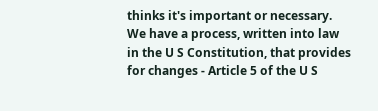thinks it's important or necessary. We have a process, written into law in the U S Constitution, that provides for changes - Article 5 of the U S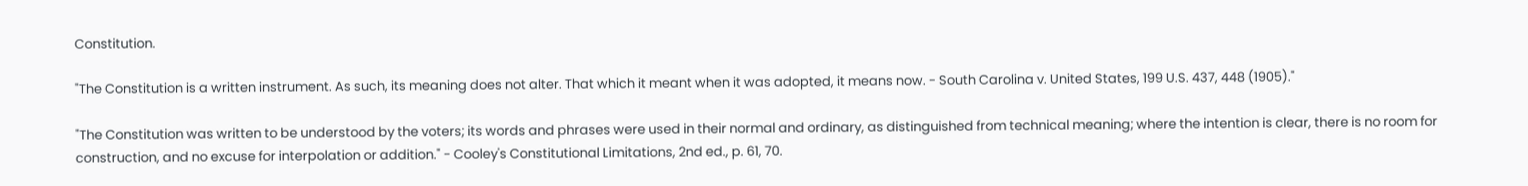Constitution.

"The Constitution is a written instrument. As such, its meaning does not alter. That which it meant when it was adopted, it means now. - South Carolina v. United States, 199 U.S. 437, 448 (1905)."

"The Constitution was written to be understood by the voters; its words and phrases were used in their normal and ordinary, as distinguished from technical meaning; where the intention is clear, there is no room for construction, and no excuse for interpolation or addition." - Cooley's Constitutional Limitations, 2nd ed., p. 61, 70.